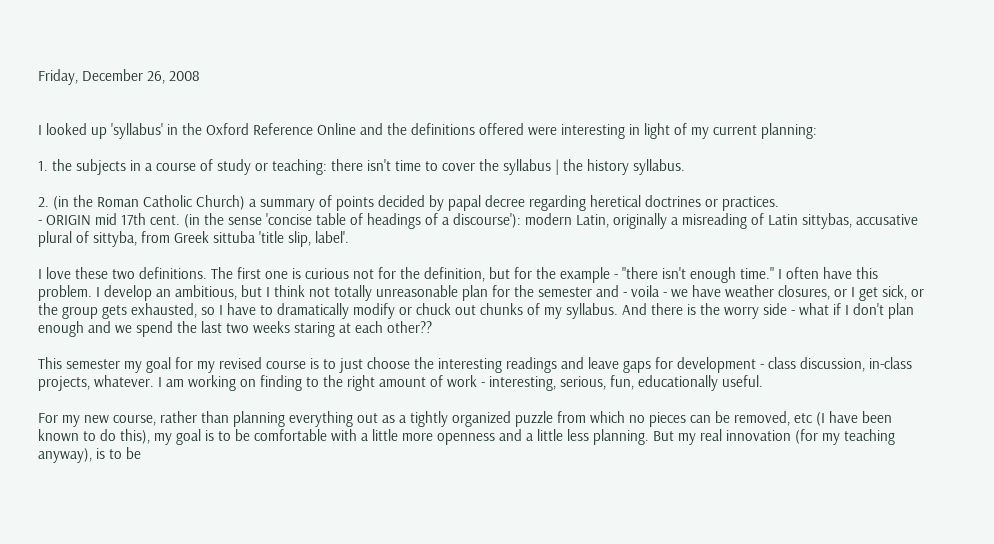Friday, December 26, 2008


I looked up 'syllabus' in the Oxford Reference Online and the definitions offered were interesting in light of my current planning:

1. the subjects in a course of study or teaching: there isn't time to cover the syllabus | the history syllabus.

2. (in the Roman Catholic Church) a summary of points decided by papal decree regarding heretical doctrines or practices.
- ORIGIN mid 17th cent. (in the sense 'concise table of headings of a discourse'): modern Latin, originally a misreading of Latin sittybas, accusative plural of sittyba, from Greek sittuba 'title slip, label'.

I love these two definitions. The first one is curious not for the definition, but for the example - "there isn't enough time." I often have this problem. I develop an ambitious, but I think not totally unreasonable plan for the semester and - voila - we have weather closures, or I get sick, or the group gets exhausted, so I have to dramatically modify or chuck out chunks of my syllabus. And there is the worry side - what if I don't plan enough and we spend the last two weeks staring at each other??

This semester my goal for my revised course is to just choose the interesting readings and leave gaps for development - class discussion, in-class projects, whatever. I am working on finding to the right amount of work - interesting, serious, fun, educationally useful.

For my new course, rather than planning everything out as a tightly organized puzzle from which no pieces can be removed, etc (I have been known to do this), my goal is to be comfortable with a little more openness and a little less planning. But my real innovation (for my teaching anyway), is to be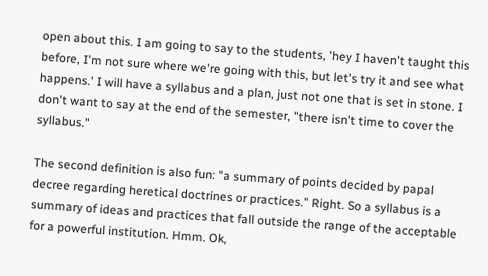open about this. I am going to say to the students, 'hey I haven't taught this before, I'm not sure where we're going with this, but let's try it and see what happens.' I will have a syllabus and a plan, just not one that is set in stone. I don't want to say at the end of the semester, "there isn't time to cover the syllabus."

The second definition is also fun: "a summary of points decided by papal decree regarding heretical doctrines or practices." Right. So a syllabus is a summary of ideas and practices that fall outside the range of the acceptable for a powerful institution. Hmm. Ok,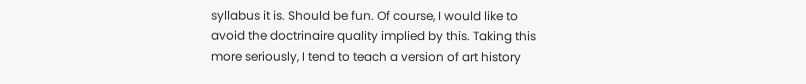syllabus it is. Should be fun. Of course, I would like to avoid the doctrinaire quality implied by this. Taking this more seriously, I tend to teach a version of art history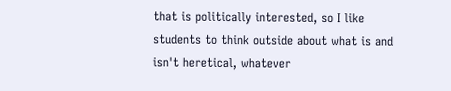that is politically interested, so I like students to think outside about what is and isn't heretical, whatever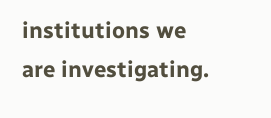institutions we are investigating.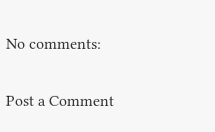No comments:

Post a Comment